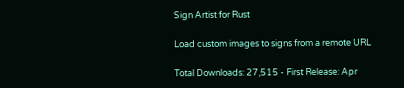Sign Artist for Rust

Load custom images to signs from a remote URL

Total Downloads: 27,515 - First Release: Apr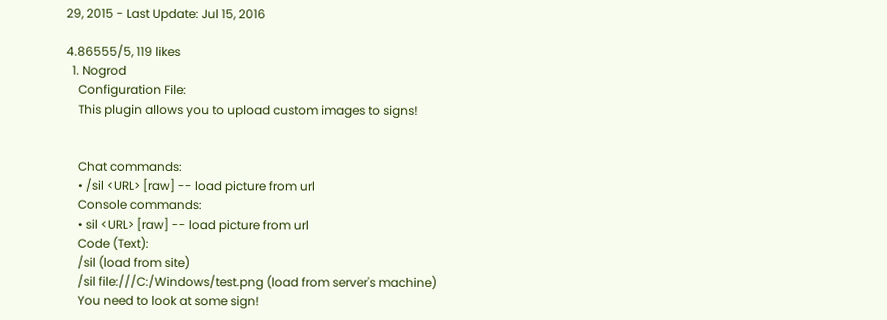29, 2015 - Last Update: Jul 15, 2016

4.86555/5, 119 likes
  1. Nogrod
    Configuration File:
    This plugin allows you to upload custom images to signs!


    Chat commands:
    • /sil <URL> [raw] -- load picture from url
    Console commands:
    • sil <URL> [raw] -- load picture from url
    Code (Text):
    /sil (load from site)
    /sil file:///C:/Windows/test.png (load from server's machine)
    You need to look at some sign!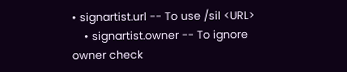• signartist.url -- To use /sil <URL>
    • signartist.owner -- To ignore owner check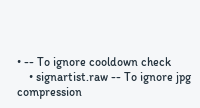• -- To ignore cooldown check
    • signartist.raw -- To ignore jpg compression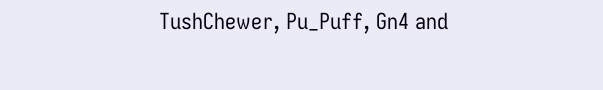TushChewer, Pu_Puff, Gn4 and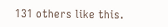131 others like this.